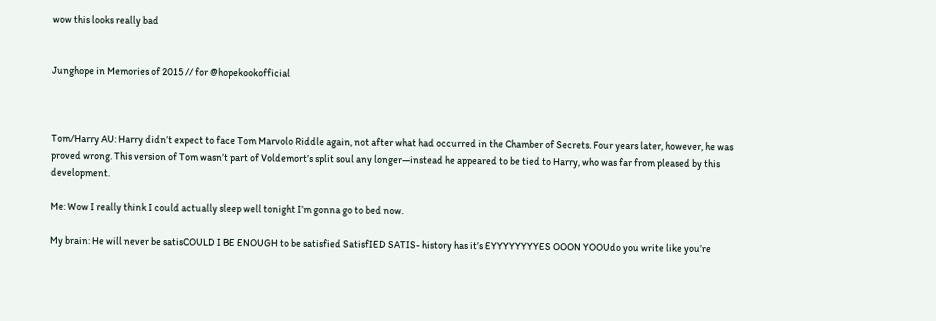wow this looks really bad


Junghope in Memories of 2015 // for @hopekookofficial



Tom/Harry AU: Harry didn’t expect to face Tom Marvolo Riddle again, not after what had occurred in the Chamber of Secrets. Four years later, however, he was proved wrong. This version of Tom wasn’t part of Voldemort’s split soul any longer—instead he appeared to be tied to Harry, who was far from pleased by this development.

Me: Wow I really think I could actually sleep well tonight I’m gonna go to bed now.

My brain: He will never be satisCOULD I BE ENOUGH to be satisfied SatisfIED SATIS- history has it’s EYYYYYYYYES OOON YOOUdo you write like you’re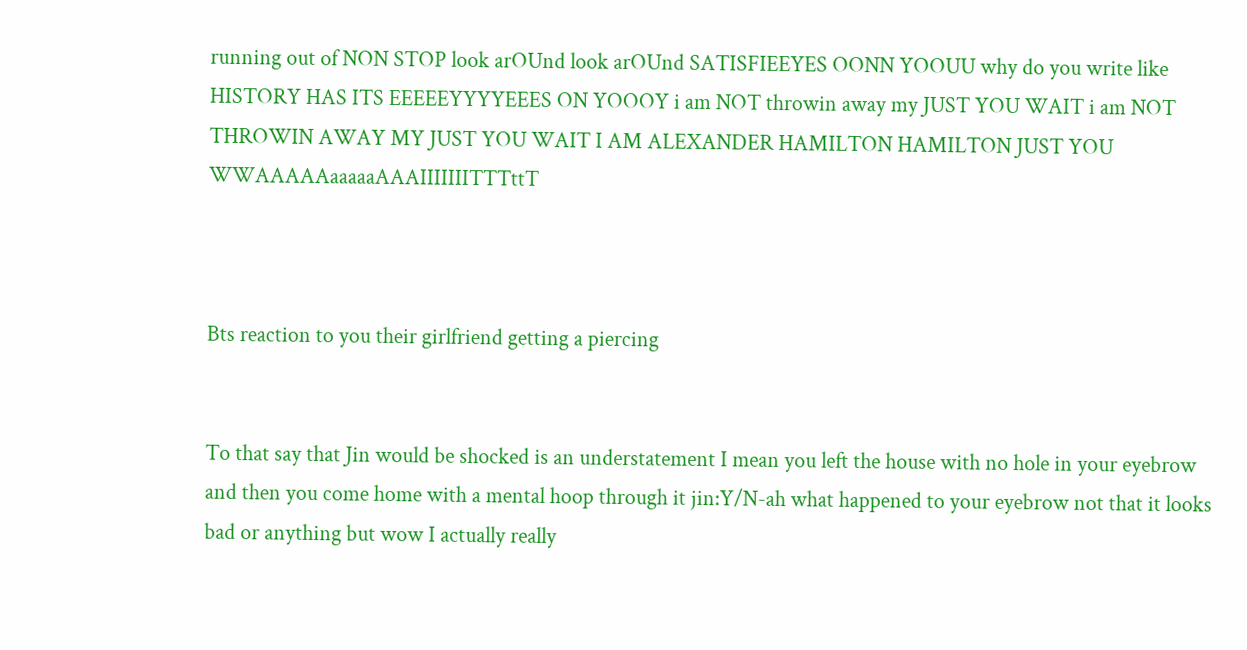running out of NON STOP look arOUnd look arOUnd SATISFIEEYES OONN YOOUU why do you write like HISTORY HAS ITS EEEEEYYYYEEES ON YOOOY i am NOT throwin away my JUST YOU WAIT i am NOT THROWIN AWAY MY JUST YOU WAIT I AM ALEXANDER HAMILTON HAMILTON JUST YOU WWAAAAAaaaaaAAAIIIIIIITTTttT



Bts reaction to you their girlfriend getting a piercing


To that say that Jin would be shocked is an understatement I mean you left the house with no hole in your eyebrow and then you come home with a mental hoop through it jin:Y/N-ah what happened to your eyebrow not that it looks bad or anything but wow I actually really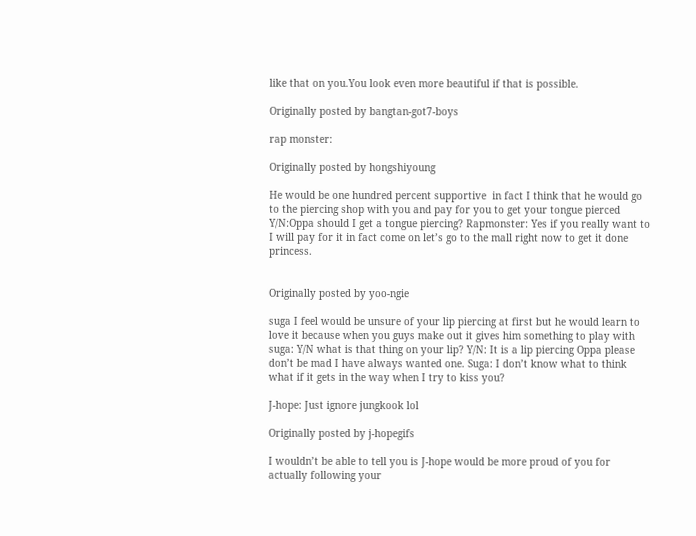like that on you.You look even more beautiful if that is possible.

Originally posted by bangtan-got7-boys

rap monster:

Originally posted by hongshiyoung

He would be one hundred percent supportive  in fact I think that he would go to the piercing shop with you and pay for you to get your tongue pierced Y/N:Oppa should I get a tongue piercing? Rapmonster: Yes if you really want to I will pay for it in fact come on let’s go to the mall right now to get it done princess.


Originally posted by yoo-ngie

suga I feel would be unsure of your lip piercing at first but he would learn to love it because when you guys make out it gives him something to play with suga: Y/N what is that thing on your lip? Y/N: It is a lip piercing Oppa please don’t be mad I have always wanted one. Suga: I don’t know what to think what if it gets in the way when I try to kiss you?

J-hope: Just ignore jungkook lol

Originally posted by j-hopegifs

I wouldn’t be able to tell you is J-hope would be more proud of you for actually following your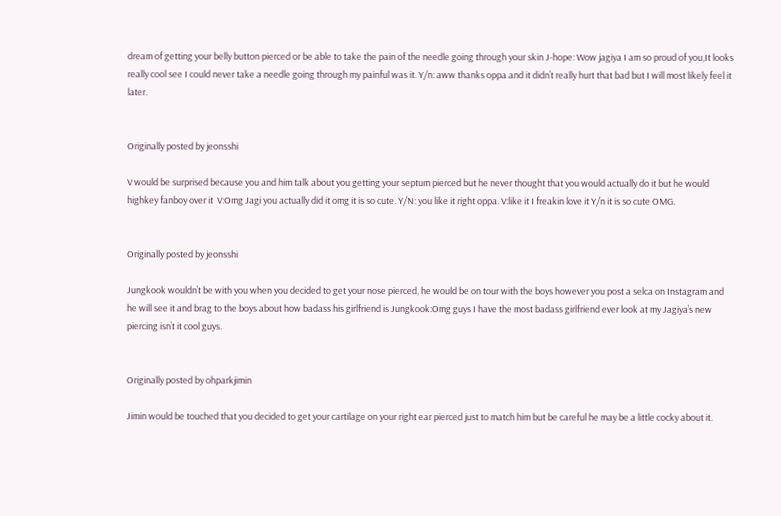dream of getting your belly button pierced or be able to take the pain of the needle going through your skin J-hope: Wow jagiya I am so proud of you,It looks really cool see I could never take a needle going through my painful was it. Y/n: aww thanks oppa and it didn’t really hurt that bad but I will most likely feel it later.


Originally posted by jeonsshi

V would be surprised because you and him talk about you getting your septum pierced but he never thought that you would actually do it but he would highkey fanboy over it  V:Omg Jagi you actually did it omg it is so cute. Y/N: you like it right oppa. V:like it I freakin love it Y/n it is so cute OMG.


Originally posted by jeonsshi

Jungkook wouldn’t be with you when you decided to get your nose pierced, he would be on tour with the boys however you post a selca on Instagram and he will see it and brag to the boys about how badass his girlfriend is Jungkook:Omg guys I have the most badass girlfriend ever look at my Jagiya’s new piercing isn’t it cool guys.


Originally posted by ohparkjimin

Jimin would be touched that you decided to get your cartilage on your right ear pierced just to match him but be careful he may be a little cocky about it.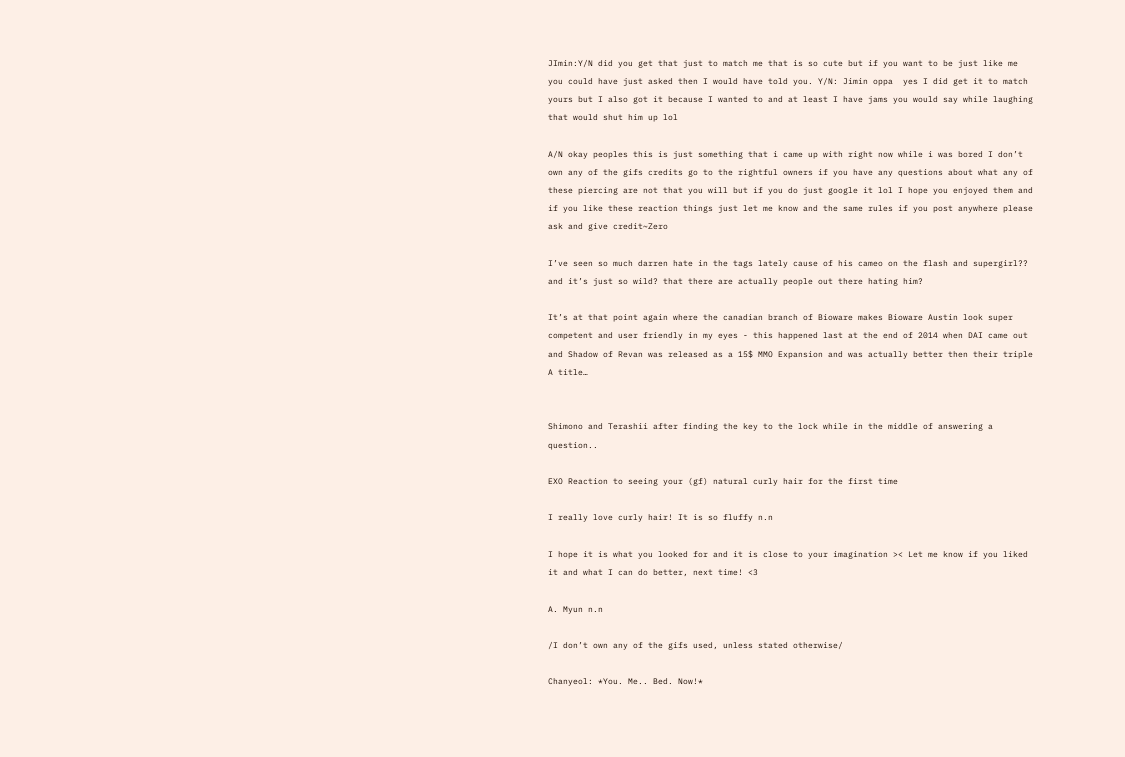JImin:Y/N did you get that just to match me that is so cute but if you want to be just like me you could have just asked then I would have told you. Y/N: Jimin oppa  yes I did get it to match yours but I also got it because I wanted to and at least I have jams you would say while laughing that would shut him up lol

A/N okay peoples this is just something that i came up with right now while i was bored I don’t own any of the gifs credits go to the rightful owners if you have any questions about what any of these piercing are not that you will but if you do just google it lol I hope you enjoyed them and if you like these reaction things just let me know and the same rules if you post anywhere please ask and give credit~Zero

I’ve seen so much darren hate in the tags lately cause of his cameo on the flash and supergirl?? and it’s just so wild? that there are actually people out there hating him?

It’s at that point again where the canadian branch of Bioware makes Bioware Austin look super competent and user friendly in my eyes - this happened last at the end of 2014 when DAI came out and Shadow of Revan was released as a 15$ MMO Expansion and was actually better then their triple A title…


Shimono and Terashii after finding the key to the lock while in the middle of answering a question..

EXO Reaction to seeing your (gf) natural curly hair for the first time

I really love curly hair! It is so fluffy n.n

I hope it is what you looked for and it is close to your imagination >< Let me know if you liked it and what I can do better, next time! <3

A. Myun n.n

/I don’t own any of the gifs used, unless stated otherwise/

Chanyeol: *You. Me.. Bed. Now!*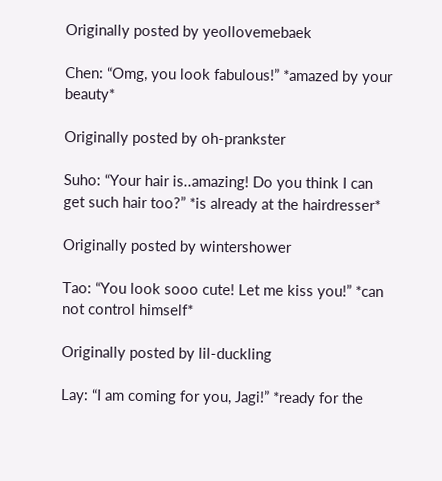Originally posted by yeollovemebaek

Chen: “Omg, you look fabulous!” *amazed by your beauty*

Originally posted by oh-prankster

Suho: “Your hair is..amazing! Do you think I can get such hair too?” *is already at the hairdresser*

Originally posted by wintershower

Tao: “You look sooo cute! Let me kiss you!” *can not control himself*

Originally posted by lil-duckling

Lay: “I am coming for you, Jagi!” *ready for the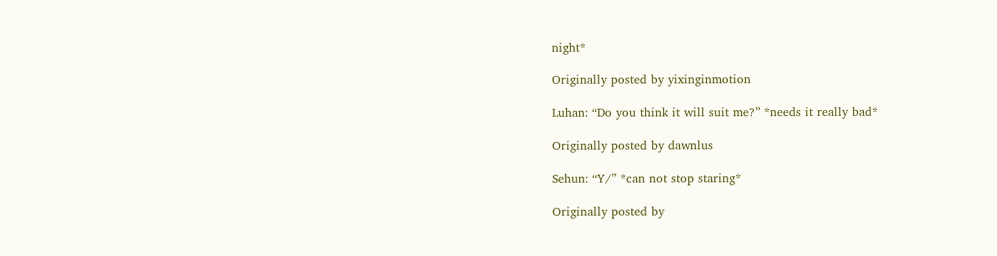night*

Originally posted by yixinginmotion

Luhan: “Do you think it will suit me?” *needs it really bad*

Originally posted by dawnlus

Sehun: “Y/” *can not stop staring*

Originally posted by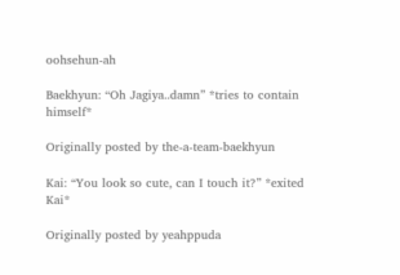oohsehun-ah

Baekhyun: “Oh Jagiya..damn” *tries to contain himself*

Originally posted by the-a-team-baekhyun

Kai: “You look so cute, can I touch it?” *exited Kai*

Originally posted by yeahppuda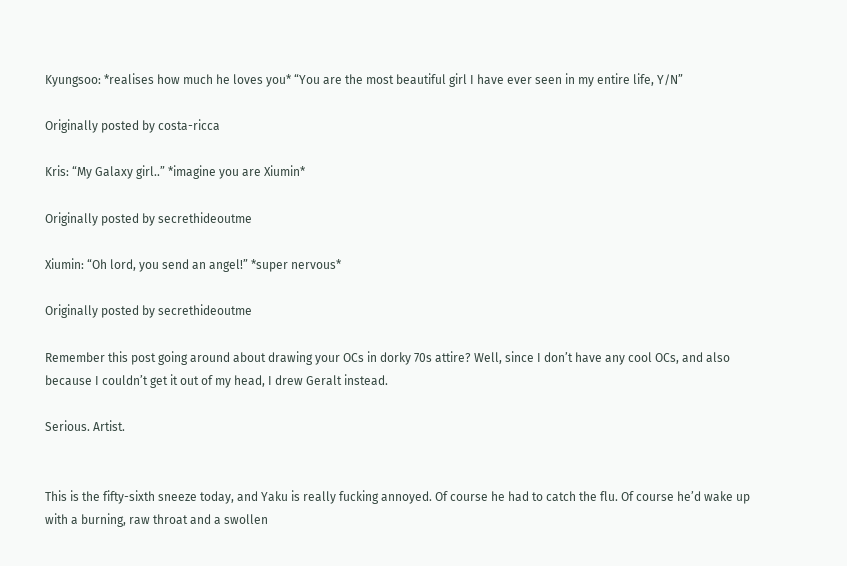Kyungsoo: *realises how much he loves you* “You are the most beautiful girl I have ever seen in my entire life, Y/N”

Originally posted by costa-ricca

Kris: “My Galaxy girl..” *imagine you are Xiumin*

Originally posted by secrethideoutme

Xiumin: “Oh lord, you send an angel!” *super nervous*

Originally posted by secrethideoutme

Remember this post going around about drawing your OCs in dorky 70s attire? Well, since I don’t have any cool OCs, and also because I couldn’t get it out of my head, I drew Geralt instead.

Serious. Artist.


This is the fifty-sixth sneeze today, and Yaku is really fucking annoyed. Of course he had to catch the flu. Of course he’d wake up with a burning, raw throat and a swollen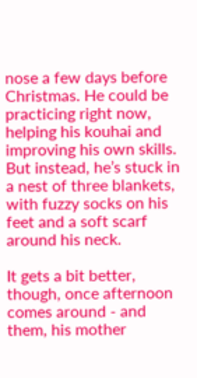nose a few days before Christmas. He could be practicing right now, helping his kouhai and improving his own skills. But instead, he’s stuck in a nest of three blankets, with fuzzy socks on his feet and a soft scarf around his neck.

It gets a bit better, though, once afternoon comes around - and them, his mother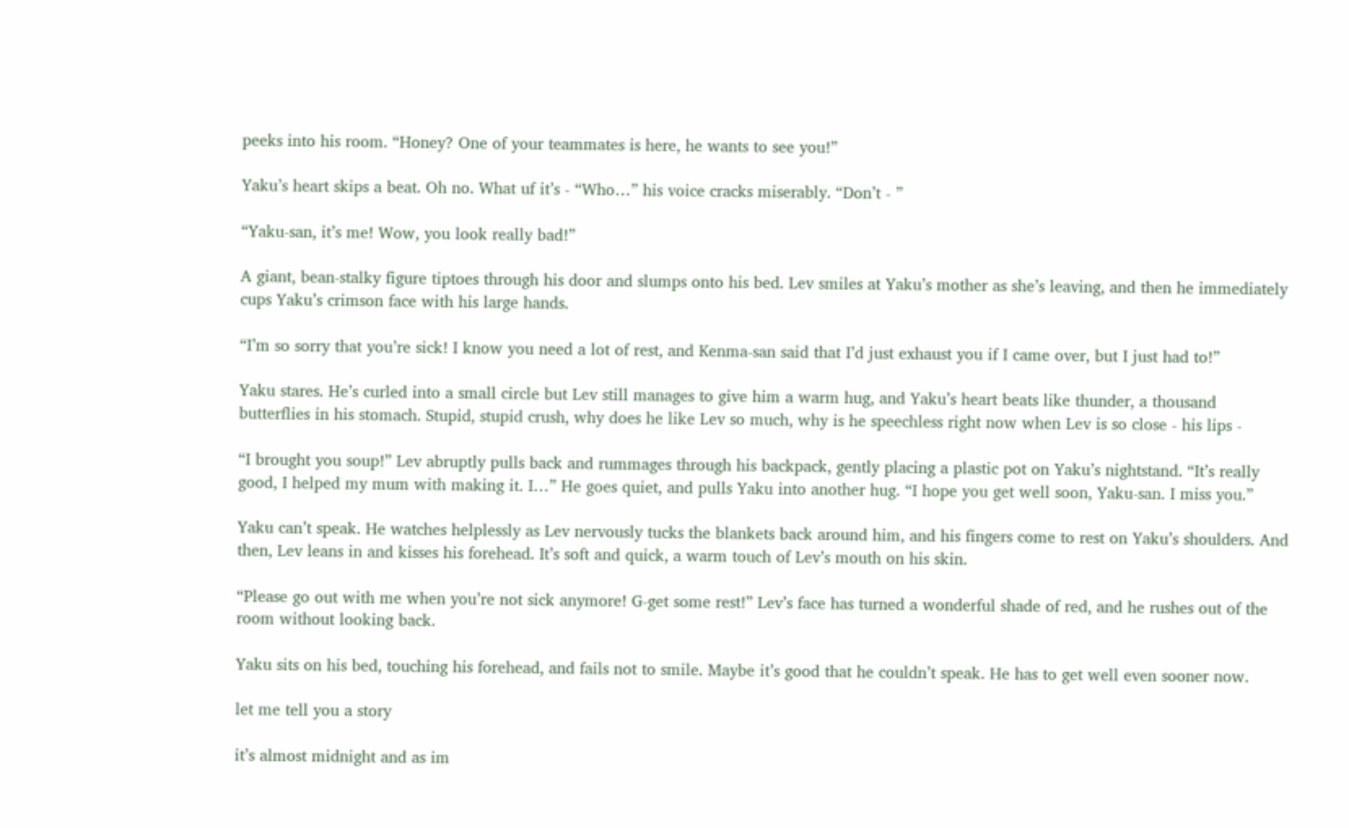peeks into his room. “Honey? One of your teammates is here, he wants to see you!”

Yaku’s heart skips a beat. Oh no. What uf it’s - “Who…” his voice cracks miserably. “Don’t - ”

“Yaku-san, it’s me! Wow, you look really bad!”

A giant, bean-stalky figure tiptoes through his door and slumps onto his bed. Lev smiles at Yaku’s mother as she’s leaving, and then he immediately cups Yaku’s crimson face with his large hands.

“I’m so sorry that you’re sick! I know you need a lot of rest, and Kenma-san said that I’d just exhaust you if I came over, but I just had to!”

Yaku stares. He’s curled into a small circle but Lev still manages to give him a warm hug, and Yaku’s heart beats like thunder, a thousand butterflies in his stomach. Stupid, stupid crush, why does he like Lev so much, why is he speechless right now when Lev is so close - his lips -

“I brought you soup!” Lev abruptly pulls back and rummages through his backpack, gently placing a plastic pot on Yaku’s nightstand. “It’s really good, I helped my mum with making it. I…” He goes quiet, and pulls Yaku into another hug. “I hope you get well soon, Yaku-san. I miss you.”

Yaku can’t speak. He watches helplessly as Lev nervously tucks the blankets back around him, and his fingers come to rest on Yaku’s shoulders. And then, Lev leans in and kisses his forehead. It’s soft and quick, a warm touch of Lev’s mouth on his skin.

“Please go out with me when you’re not sick anymore! G-get some rest!” Lev’s face has turned a wonderful shade of red, and he rushes out of the room without looking back.

Yaku sits on his bed, touching his forehead, and fails not to smile. Maybe it’s good that he couldn’t speak. He has to get well even sooner now.

let me tell you a story

it’s almost midnight and as im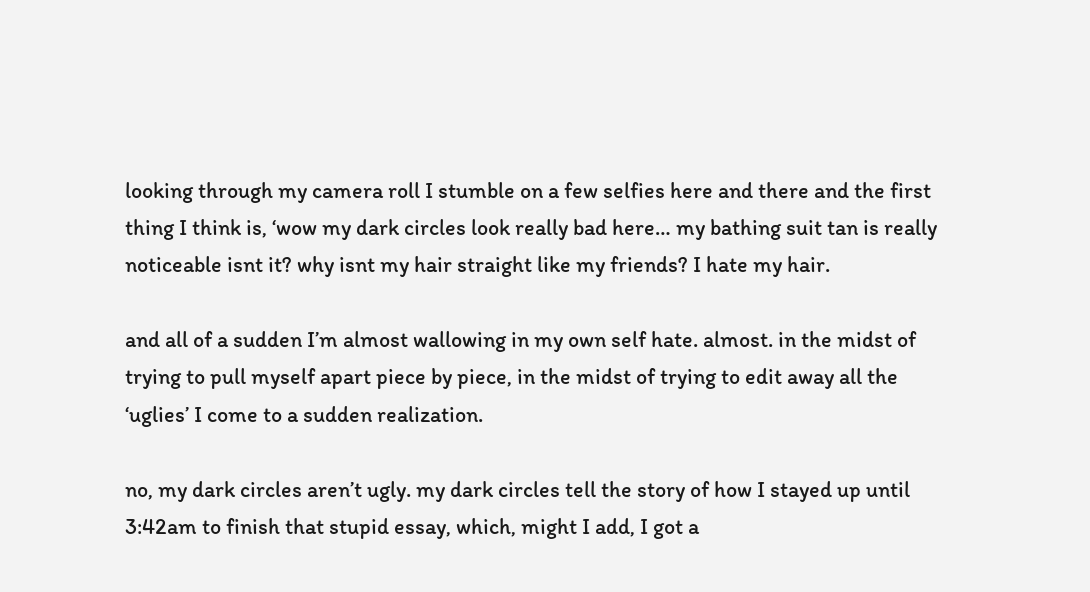looking through my camera roll I stumble on a few selfies here and there and the first thing I think is, ‘wow my dark circles look really bad here… my bathing suit tan is really noticeable isnt it? why isnt my hair straight like my friends? I hate my hair.

and all of a sudden I’m almost wallowing in my own self hate. almost. in the midst of trying to pull myself apart piece by piece, in the midst of trying to edit away all the ‘uglies’ I come to a sudden realization.

no, my dark circles aren’t ugly. my dark circles tell the story of how I stayed up until 3:42am to finish that stupid essay, which, might I add, I got a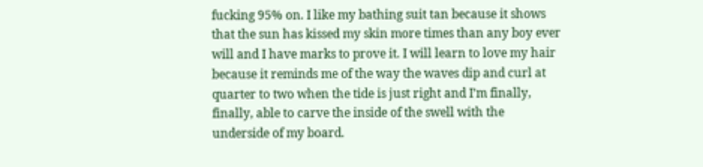fucking 95% on. I like my bathing suit tan because it shows that the sun has kissed my skin more times than any boy ever will and I have marks to prove it. I will learn to love my hair because it reminds me of the way the waves dip and curl at quarter to two when the tide is just right and I’m finally, finally, able to carve the inside of the swell with the underside of my board.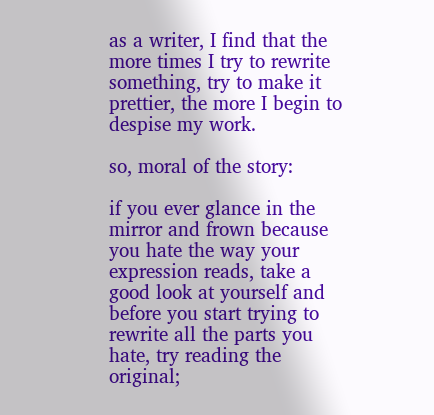as a writer, I find that the more times I try to rewrite something, try to make it prettier, the more I begin to despise my work.

so, moral of the story:

if you ever glance in the mirror and frown because you hate the way your expression reads, take a good look at yourself and before you start trying to rewrite all the parts you hate, try reading the original;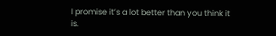I promise it’s a lot better than you think it is.